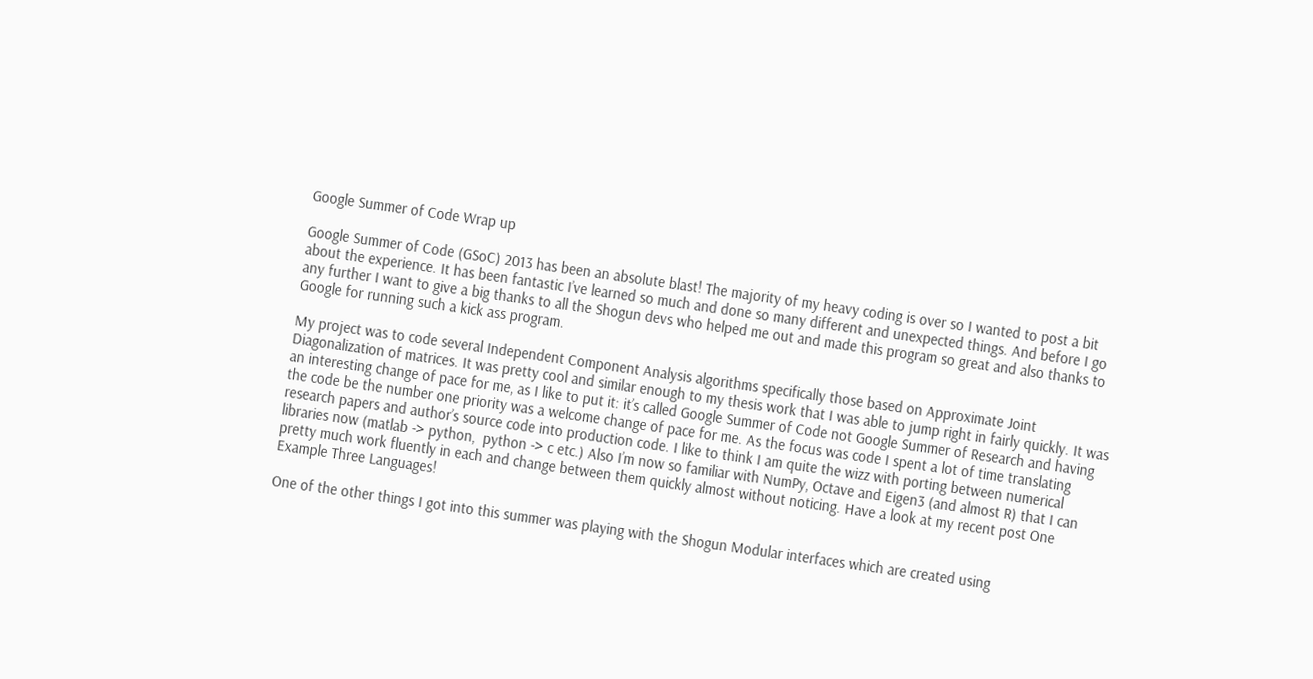Google Summer of Code Wrap up

Google Summer of Code (GSoC) 2013 has been an absolute blast! The majority of my heavy coding is over so I wanted to post a bit about the experience. It has been fantastic I’ve learned so much and done so many different and unexpected things. And before I go any further I want to give a big thanks to all the Shogun devs who helped me out and made this program so great and also thanks to Google for running such a kick ass program.

My project was to code several Independent Component Analysis algorithms specifically those based on Approximate Joint Diagonalization of matrices. It was pretty cool and similar enough to my thesis work that I was able to jump right in fairly quickly. It was an interesting change of pace for me, as I like to put it: it’s called Google Summer of Code not Google Summer of Research and having the code be the number one priority was a welcome change of pace for me. As the focus was code I spent a lot of time translating research papers and author’s source code into production code. I like to think I am quite the wizz with porting between numerical libraries now (matlab -> python,  python -> c etc.) Also I’m now so familiar with NumPy, Octave and Eigen3 (and almost R) that I can pretty much work fluently in each and change between them quickly almost without noticing. Have a look at my recent post One Example Three Languages!

One of the other things I got into this summer was playing with the Shogun Modular interfaces which are created using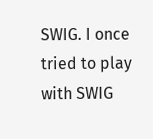SWIG. I once tried to play with SWIG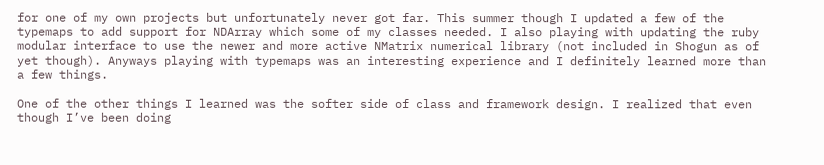for one of my own projects but unfortunately never got far. This summer though I updated a few of the typemaps to add support for NDArray which some of my classes needed. I also playing with updating the ruby modular interface to use the newer and more active NMatrix numerical library (not included in Shogun as of yet though). Anyways playing with typemaps was an interesting experience and I definitely learned more than a few things.

One of the other things I learned was the softer side of class and framework design. I realized that even though I’ve been doing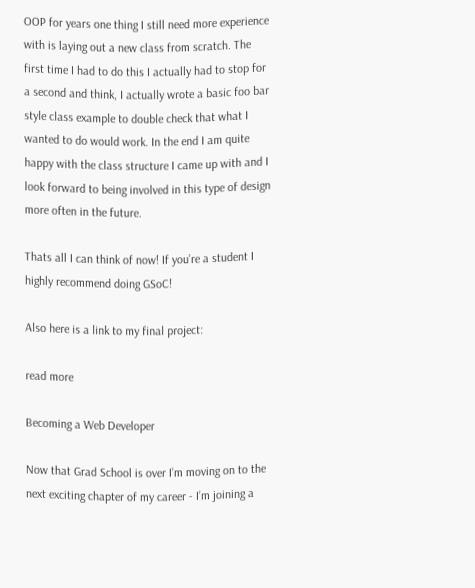OOP for years one thing I still need more experience with is laying out a new class from scratch. The first time I had to do this I actually had to stop for a second and think, I actually wrote a basic foo bar style class example to double check that what I wanted to do would work. In the end I am quite happy with the class structure I came up with and I look forward to being involved in this type of design more often in the future.

Thats all I can think of now! If you’re a student I highly recommend doing GSoC!

Also here is a link to my final project:

read more

Becoming a Web Developer

Now that Grad School is over I’m moving on to the next exciting chapter of my career - I’m joining a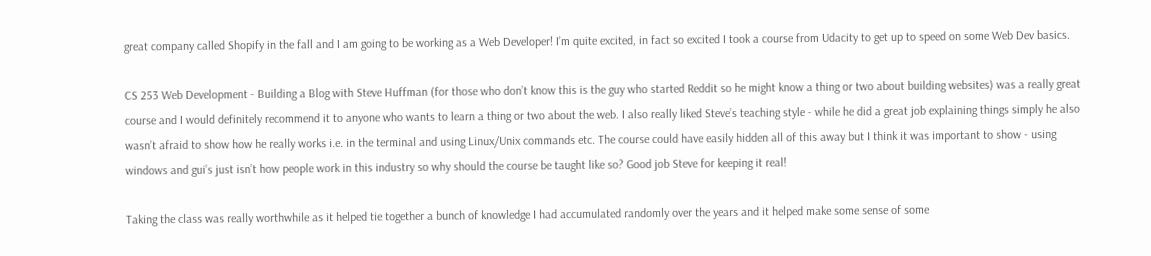great company called Shopify in the fall and I am going to be working as a Web Developer! I’m quite excited, in fact so excited I took a course from Udacity to get up to speed on some Web Dev basics.

CS 253 Web Development - Building a Blog with Steve Huffman (for those who don’t know this is the guy who started Reddit so he might know a thing or two about building websites) was a really great course and I would definitely recommend it to anyone who wants to learn a thing or two about the web. I also really liked Steve’s teaching style - while he did a great job explaining things simply he also wasn’t afraid to show how he really works i.e. in the terminal and using Linux/Unix commands etc. The course could have easily hidden all of this away but I think it was important to show - using windows and gui’s just isn’t how people work in this industry so why should the course be taught like so? Good job Steve for keeping it real!

Taking the class was really worthwhile as it helped tie together a bunch of knowledge I had accumulated randomly over the years and it helped make some sense of some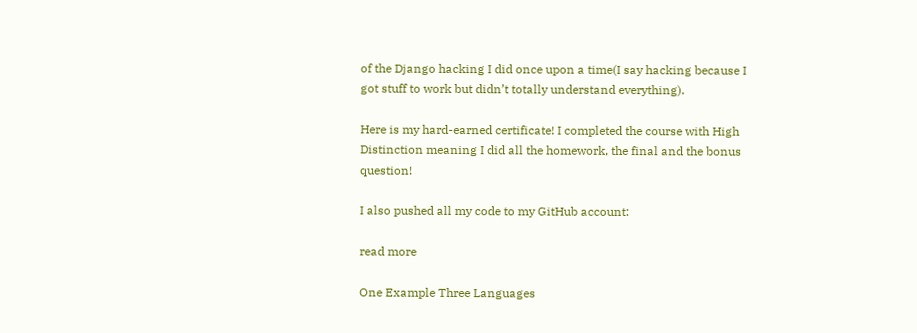of the Django hacking I did once upon a time(I say hacking because I got stuff to work but didn’t totally understand everything).

Here is my hard-earned certificate! I completed the course with High Distinction meaning I did all the homework, the final and the bonus question!

I also pushed all my code to my GitHub account:

read more

One Example Three Languages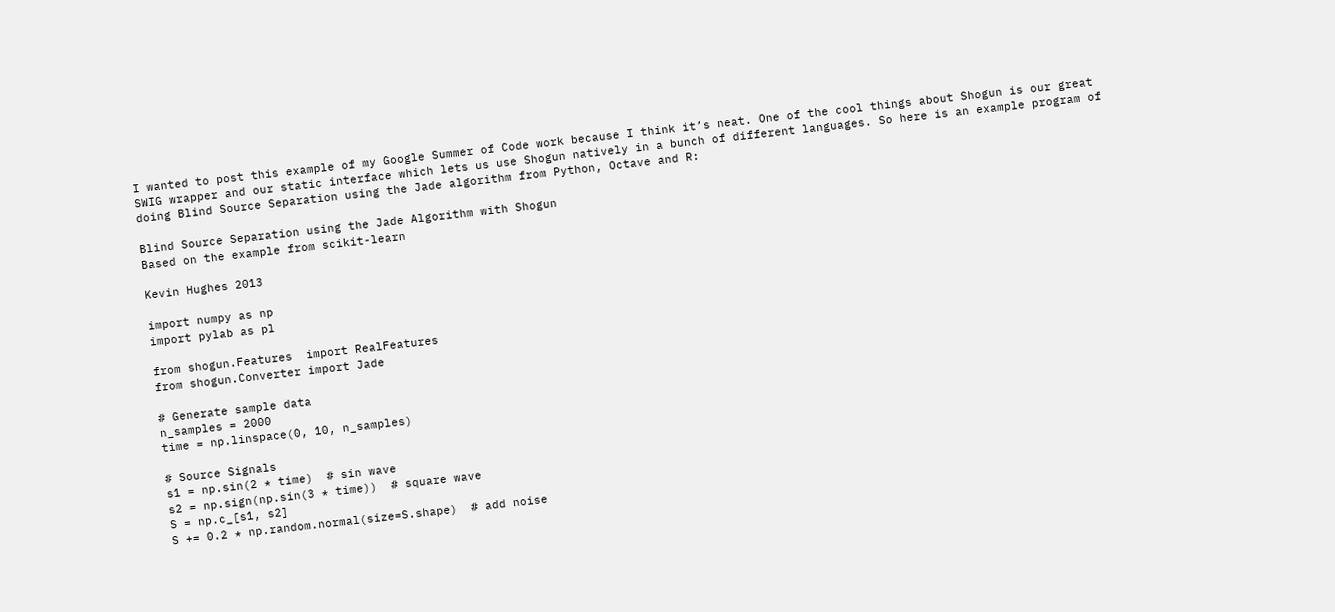I wanted to post this example of my Google Summer of Code work because I think it’s neat. One of the cool things about Shogun is our great SWIG wrapper and our static interface which lets us use Shogun natively in a bunch of different languages. So here is an example program of doing Blind Source Separation using the Jade algorithm from Python, Octave and R:

Blind Source Separation using the Jade Algorithm with Shogun
Based on the example from scikit-learn

Kevin Hughes 2013

import numpy as np
import pylab as pl

from shogun.Features  import RealFeatures
from shogun.Converter import Jade

# Generate sample data
n_samples = 2000
time = np.linspace(0, 10, n_samples)

# Source Signals
s1 = np.sin(2 * time)  # sin wave
s2 = np.sign(np.sin(3 * time))  # square wave
S = np.c_[s1, s2]
S += 0.2 * np.random.normal(size=S.shape)  # add noise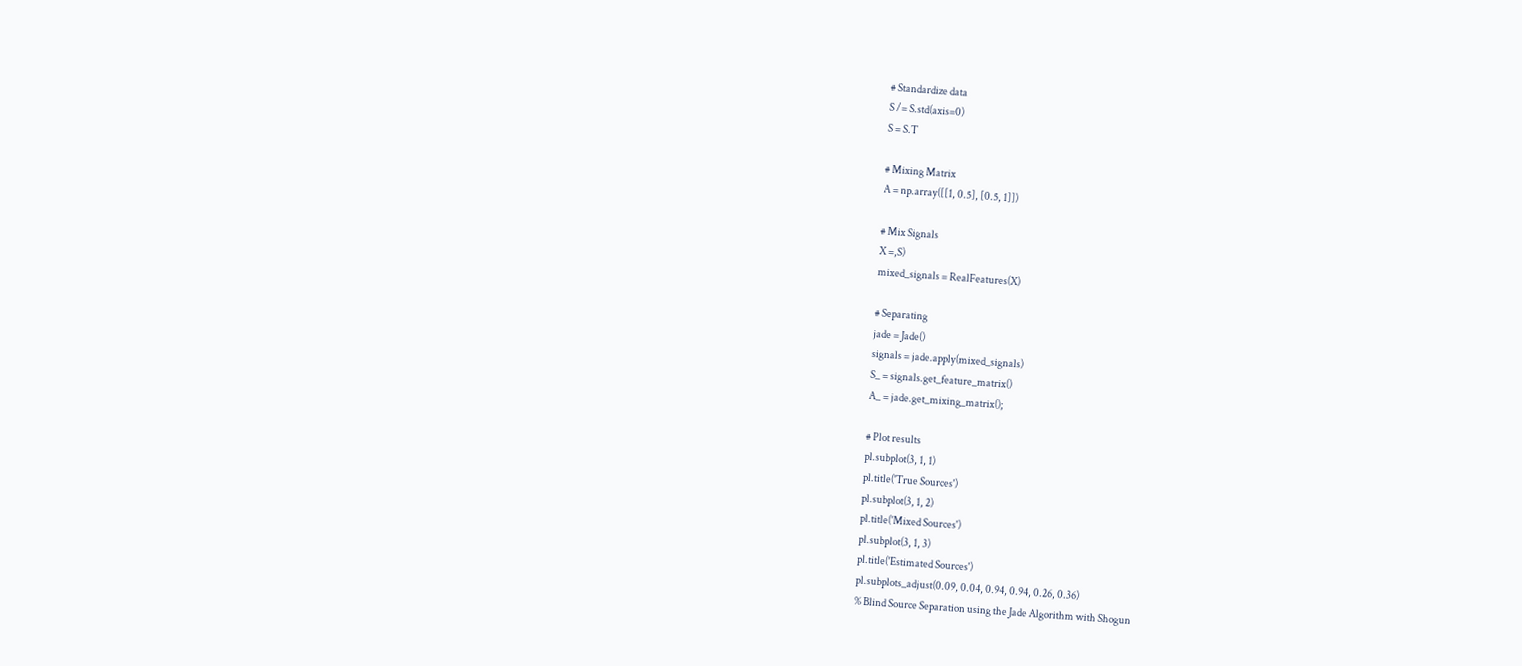# Standardize data
S /= S.std(axis=0)
S = S.T

# Mixing Matrix
A = np.array([[1, 0.5], [0.5, 1]])

# Mix Signals
X =,S)
mixed_signals = RealFeatures(X)

# Separating
jade = Jade()
signals = jade.apply(mixed_signals)
S_ = signals.get_feature_matrix()
A_ = jade.get_mixing_matrix();

# Plot results
pl.subplot(3, 1, 1)
pl.title('True Sources')
pl.subplot(3, 1, 2)
pl.title('Mixed Sources')
pl.subplot(3, 1, 3)
pl.title('Estimated Sources')
pl.subplots_adjust(0.09, 0.04, 0.94, 0.94, 0.26, 0.36)
% Blind Source Separation using the Jade Algorithm with Shogun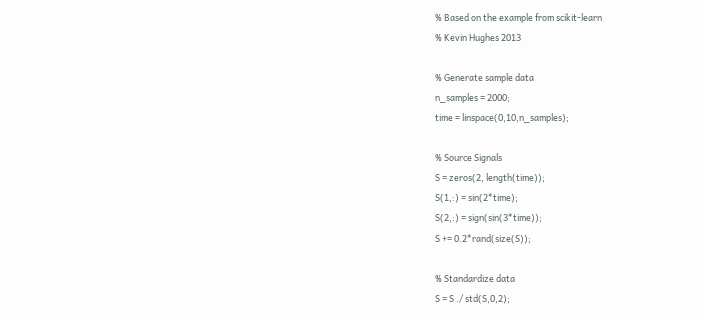% Based on the example from scikit-learn
% Kevin Hughes 2013

% Generate sample data
n_samples = 2000;
time = linspace(0,10,n_samples);

% Source Signals
S = zeros(2, length(time));
S(1,:) = sin(2*time);
S(2,:) = sign(sin(3*time));
S += 0.2*rand(size(S));

% Standardize data
S = S ./ std(S,0,2);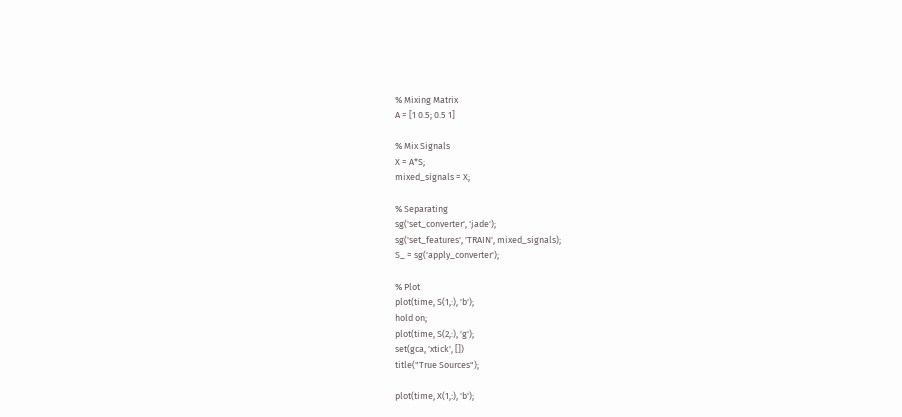% Mixing Matrix
A = [1 0.5; 0.5 1]

% Mix Signals
X = A*S;
mixed_signals = X;

% Separating
sg('set_converter', 'jade');
sg('set_features', 'TRAIN', mixed_signals);
S_ = sg('apply_converter');

% Plot
plot(time, S(1,:), 'b');
hold on;
plot(time, S(2,:), 'g');
set(gca, 'xtick', [])
title("True Sources");

plot(time, X(1,:), 'b');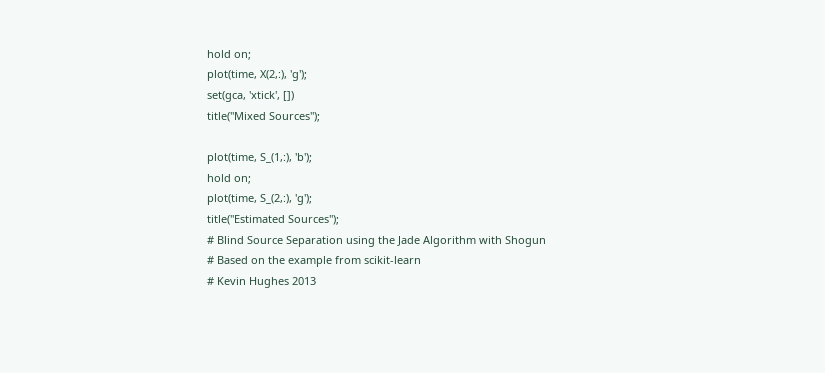hold on;
plot(time, X(2,:), 'g');
set(gca, 'xtick', [])
title("Mixed Sources");

plot(time, S_(1,:), 'b');
hold on;
plot(time, S_(2,:), 'g');
title("Estimated Sources");
# Blind Source Separation using the Jade Algorithm with Shogun
# Based on the example from scikit-learn
# Kevin Hughes 2013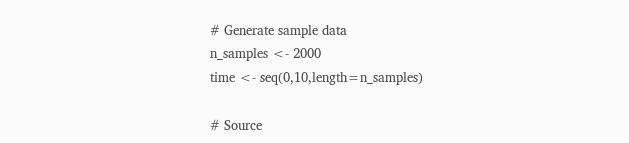# Generate sample data
n_samples <- 2000
time <- seq(0,10,length=n_samples)

# Source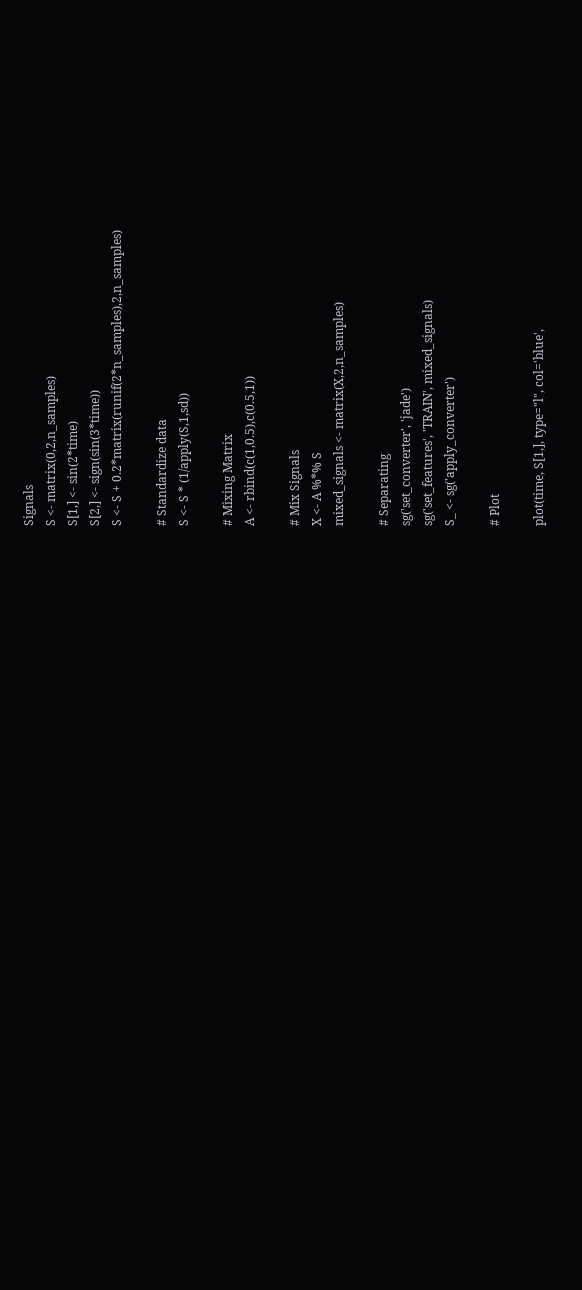Signals
S <- matrix(0,2,n_samples)
S[1,] <- sin(2*time)
S[2,] <- sign(sin(3*time))
S <- S + 0.2*matrix(runif(2*n_samples),2,n_samples)

# Standardize data
S <- S * (1/apply(S,1,sd))

# Mixing Matrix
A <- rbind(c(1,0.5),c(0.5,1))

# Mix Signals
X <- A %*% S
mixed_signals <- matrix(X,2,n_samples)

# Separating
sg('set_converter', 'jade')
sg('set_features', 'TRAIN', mixed_signals)
S_ <- sg('apply_converter')

# Plot

plot(time, S[1,], type="l", col='blue',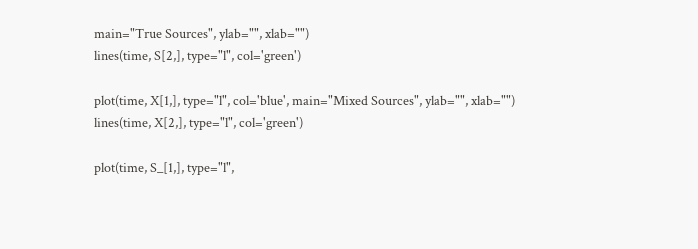main="True Sources", ylab="", xlab="")
lines(time, S[2,], type="l", col='green')

plot(time, X[1,], type="l", col='blue', main="Mixed Sources", ylab="", xlab="")
lines(time, X[2,], type="l", col='green')

plot(time, S_[1,], type="l",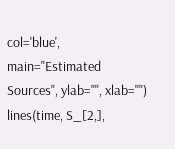col='blue', main="Estimated Sources", ylab="", xlab="")
lines(time, S_[2,],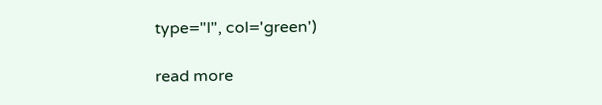type="l", col='green')

read more